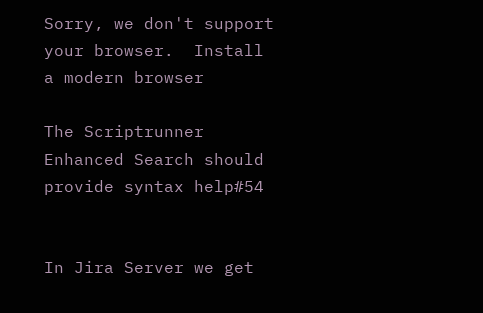Sorry, we don't support your browser.  Install a modern browser

The Scriptrunner Enhanced Search should provide syntax help#54


In Jira Server we get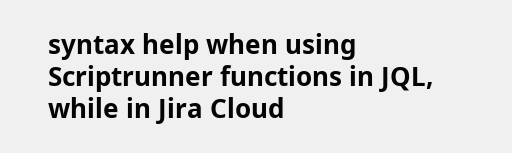syntax help when using Scriptrunner functions in JQL, while in Jira Cloud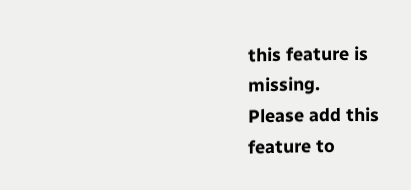this feature is missing.
Please add this feature to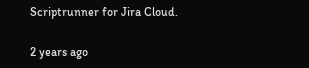Scriptrunner for Jira Cloud.

2 years ago